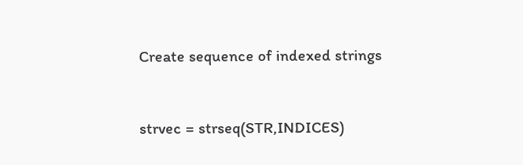Create sequence of indexed strings


strvec = strseq(STR,INDICES)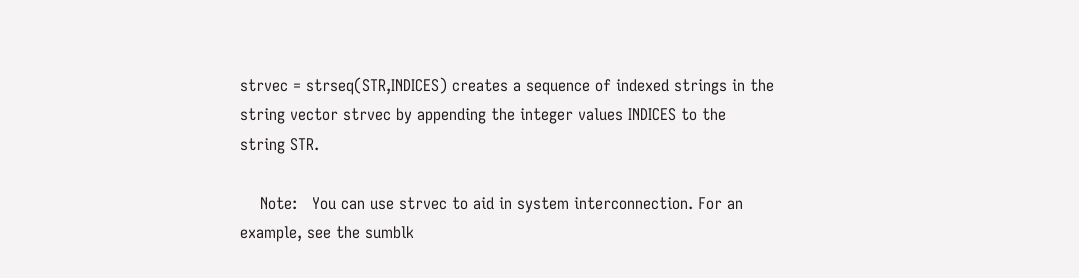strvec = strseq(STR,INDICES) creates a sequence of indexed strings in the string vector strvec by appending the integer values INDICES to the string STR.

    Note:   You can use strvec to aid in system interconnection. For an example, see the sumblk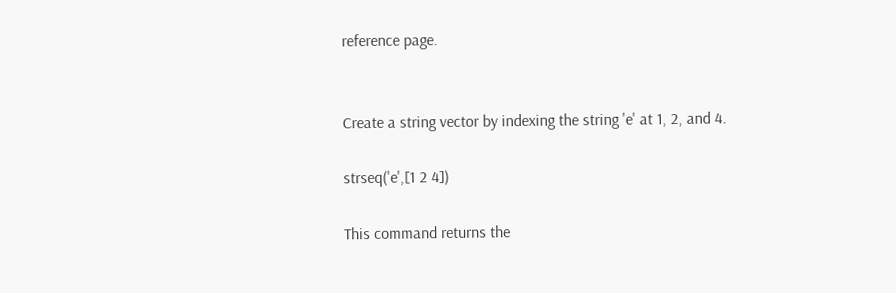reference page.


Create a string vector by indexing the string 'e' at 1, 2, and 4.

strseq('e',[1 2 4])

This command returns the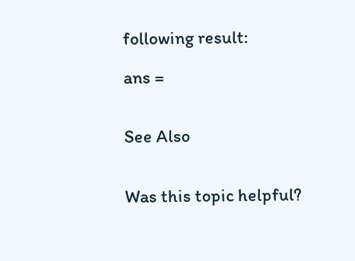following result:

ans =


See Also


Was this topic helpful?